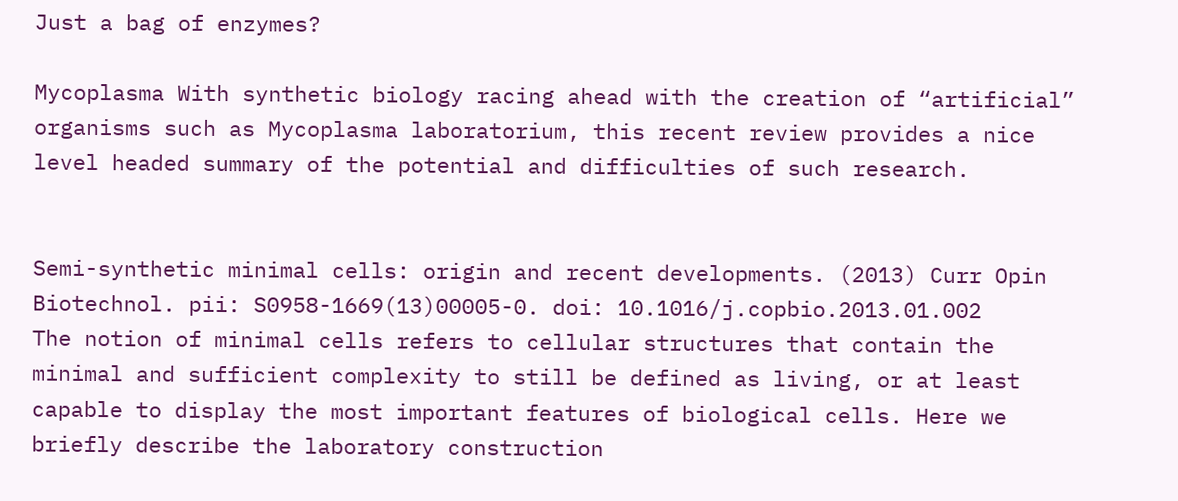Just a bag of enzymes?

Mycoplasma With synthetic biology racing ahead with the creation of “artificial” organisms such as Mycoplasma laboratorium, this recent review provides a nice level headed summary of the potential and difficulties of such research.


Semi-synthetic minimal cells: origin and recent developments. (2013) Curr Opin Biotechnol. pii: S0958-1669(13)00005-0. doi: 10.1016/j.copbio.2013.01.002
The notion of minimal cells refers to cellular structures that contain the minimal and sufficient complexity to still be defined as living, or at least capable to display the most important features of biological cells. Here we briefly describe the laboratory construction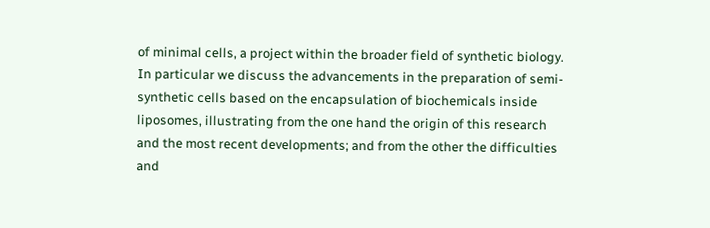of minimal cells, a project within the broader field of synthetic biology. In particular we discuss the advancements in the preparation of semi-synthetic cells based on the encapsulation of biochemicals inside liposomes, illustrating from the one hand the origin of this research and the most recent developments; and from the other the difficulties and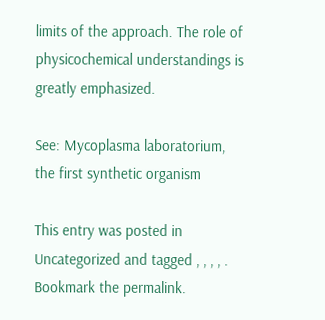limits of the approach. The role of physicochemical understandings is greatly emphasized.

See: Mycoplasma laboratorium, the first synthetic organism

This entry was posted in Uncategorized and tagged , , , , . Bookmark the permalink.